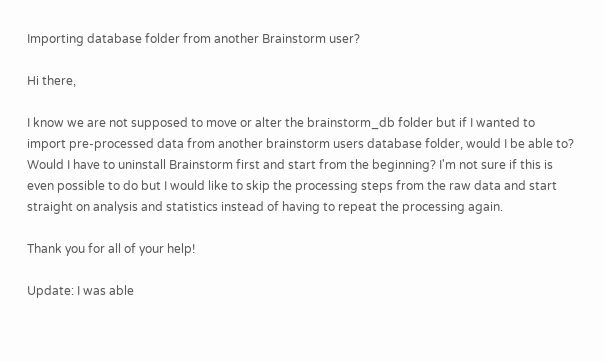Importing database folder from another Brainstorm user?

Hi there,

I know we are not supposed to move or alter the brainstorm_db folder but if I wanted to import pre-processed data from another brainstorm users database folder, would I be able to? Would I have to uninstall Brainstorm first and start from the beginning? I'm not sure if this is even possible to do but I would like to skip the processing steps from the raw data and start straight on analysis and statistics instead of having to repeat the processing again.

Thank you for all of your help!

Update: I was able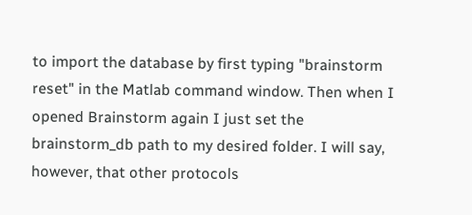to import the database by first typing "brainstorm reset" in the Matlab command window. Then when I opened Brainstorm again I just set the brainstorm_db path to my desired folder. I will say, however, that other protocols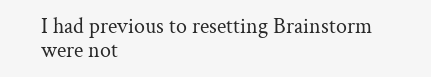I had previous to resetting Brainstorm were not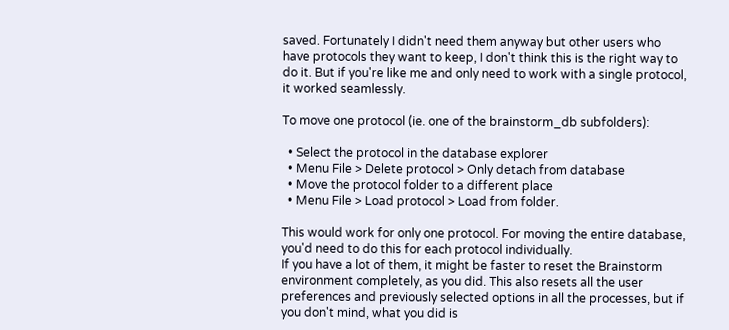saved. Fortunately I didn't need them anyway but other users who have protocols they want to keep, I don't think this is the right way to do it. But if you're like me and only need to work with a single protocol, it worked seamlessly.

To move one protocol (ie. one of the brainstorm_db subfolders):

  • Select the protocol in the database explorer
  • Menu File > Delete protocol > Only detach from database
  • Move the protocol folder to a different place
  • Menu File > Load protocol > Load from folder.

This would work for only one protocol. For moving the entire database, you'd need to do this for each protocol individually.
If you have a lot of them, it might be faster to reset the Brainstorm environment completely, as you did. This also resets all the user preferences and previously selected options in all the processes, but if you don't mind, what you did is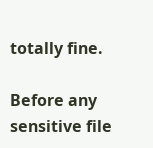totally fine.

Before any sensitive file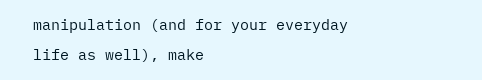manipulation (and for your everyday life as well), make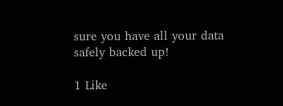sure you have all your data safely backed up!

1 Like